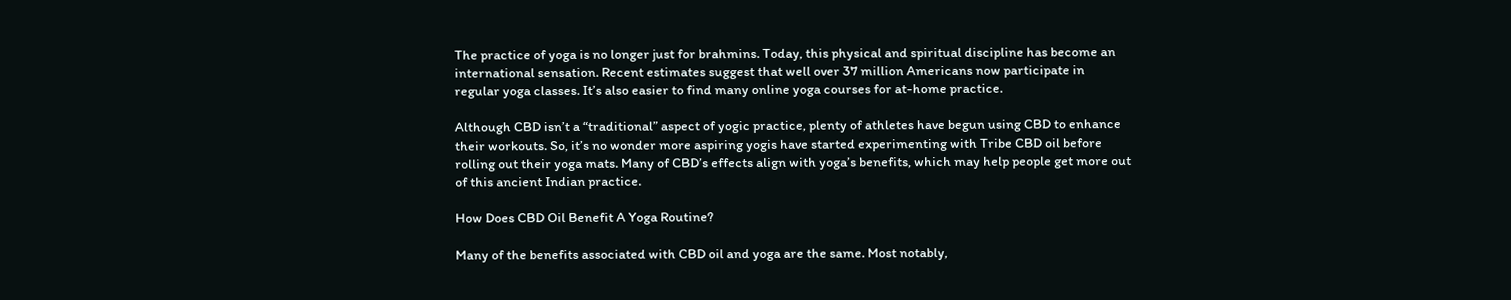The practice of yoga is no longer just for brahmins. Today, this physical and spiritual discipline has become an international sensation. Recent estimates suggest that well over 37 million Americans now participate in regular yoga classes. It’s also easier to find many online yoga courses for at-home practice.

Although CBD isn’t a “traditional” aspect of yogic practice, plenty of athletes have begun using CBD to enhance their workouts. So, it’s no wonder more aspiring yogis have started experimenting with Tribe CBD oil before rolling out their yoga mats. Many of CBD’s effects align with yoga’s benefits, which may help people get more out of this ancient Indian practice.

How Does CBD Oil Benefit A Yoga Routine?

Many of the benefits associated with CBD oil and yoga are the same. Most notably,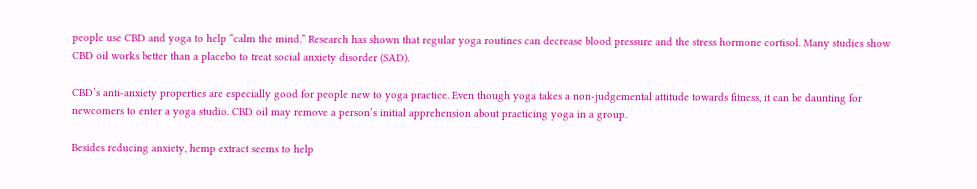people use CBD and yoga to help “calm the mind.” Research has shown that regular yoga routines can decrease blood pressure and the stress hormone cortisol. Many studies show CBD oil works better than a placebo to treat social anxiety disorder (SAD).

CBD’s anti-anxiety properties are especially good for people new to yoga practice. Even though yoga takes a non-judgemental attitude towards fitness, it can be daunting for newcomers to enter a yoga studio. CBD oil may remove a person’s initial apprehension about practicing yoga in a group.

Besides reducing anxiety, hemp extract seems to help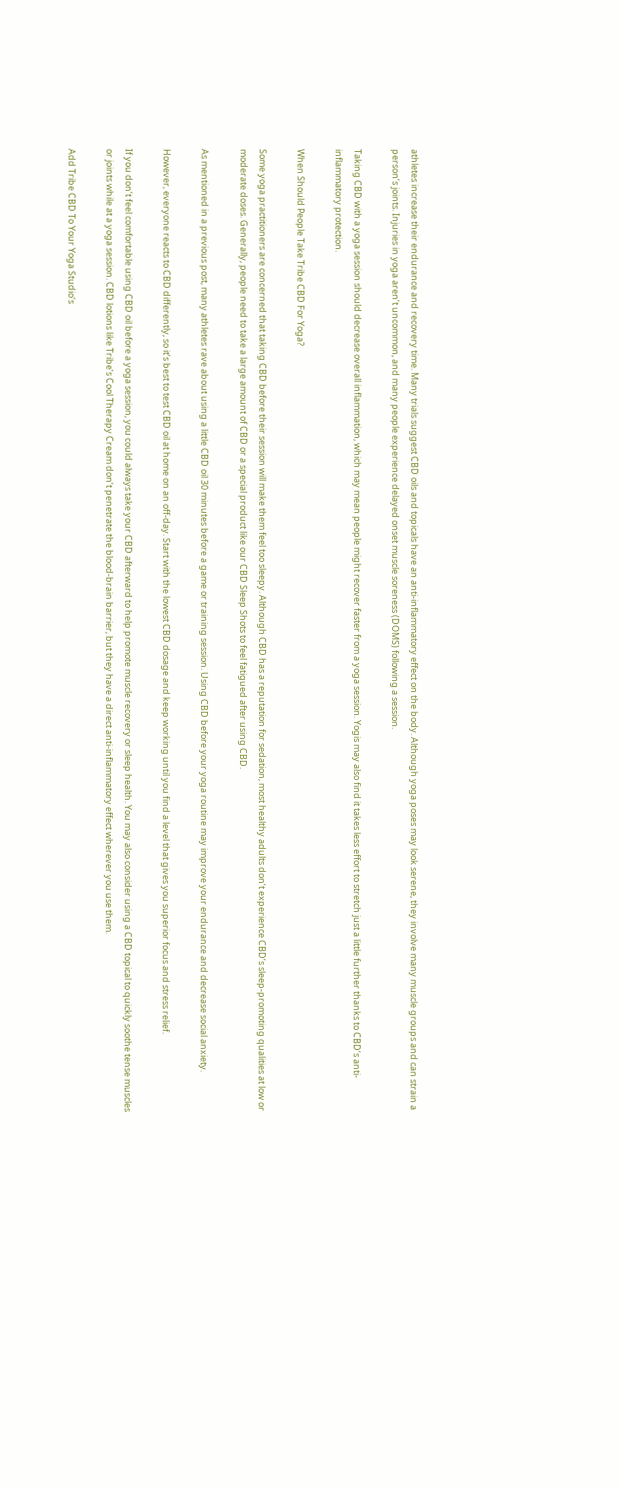athletes increase their endurance and recovery time. Many trials suggest CBD oils and topicals have an anti-inflammatory effect on the body. Although yoga poses may look serene, they involve many muscle groups and can strain a person’s joints. Injuries in yoga aren’t uncommon, and many people experience delayed onset muscle soreness (DOMS) following a session.

Taking CBD with a yoga session should decrease overall inflammation, which may mean people might recover faster from a yoga session. Yogis may also find it takes less effort to stretch just a little further thanks to CBD’s anti-inflammatory protection.

When Should People Take Tribe CBD For Yoga?

Some yoga practitioners are concerned that taking CBD before their session will make them feel too sleepy. Although CBD has a reputation for sedation, most healthy adults don’t experience CBD’s sleep-promoting qualities at low or moderate doses. Generally, people need to take a large amount of CBD or a special product like our CBD Sleep Shots to feel fatigued after using CBD.

As mentioned in a previous post, many athletes rave about using a little CBD oil 30 minutes before a game or training session. Using CBD before your yoga routine may improve your endurance and decrease social anxiety.

However, everyone reacts to CBD differently, so it’s best to test CBD oil at home on an off-day. Start with the lowest CBD dosage and keep working until you find a level that gives you superior focus and stress relief.

If you don’t feel comfortable using CBD oil before a yoga session, you could always take your CBD afterward to help promote muscle recovery or sleep health. You may also consider using a CBD topical to quickly soothe tense muscles or joints while at a yoga session. CBD lotions like Tribe’s Cool Therapy Cream don’t penetrate the blood-brain barrier, but they have a direct anti-inflammatory effect wherever you use them.

Add Tribe CBD To Your Yoga Studio’s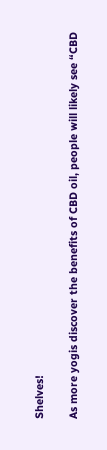Shelves!

As more yogis discover the benefits of CBD oil, people will likely see “CBD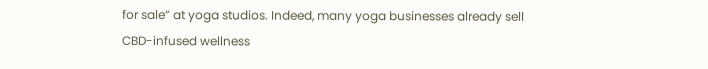for sale” at yoga studios. Indeed, many yoga businesses already sell CBD-infused wellness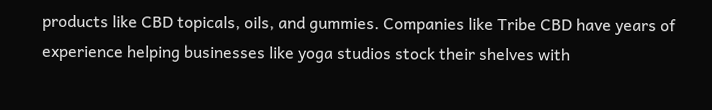products like CBD topicals, oils, and gummies. Companies like Tribe CBD have years of experience helping businesses like yoga studios stock their shelves with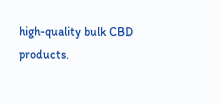high-quality bulk CBD products.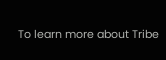To learn more about Tribe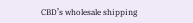CBD’s wholesale shipping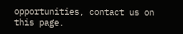opportunities, contact us on this page.